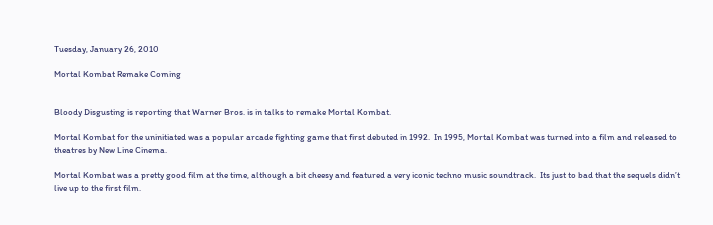Tuesday, January 26, 2010

Mortal Kombat Remake Coming


Bloody Disgusting is reporting that Warner Bros. is in talks to remake Mortal Kombat.

Mortal Kombat for the uninitiated was a popular arcade fighting game that first debuted in 1992.  In 1995, Mortal Kombat was turned into a film and released to theatres by New Line Cinema.

Mortal Kombat was a pretty good film at the time, although a bit cheesy and featured a very iconic techno music soundtrack.  Its just to bad that the sequels didn’t live up to the first film.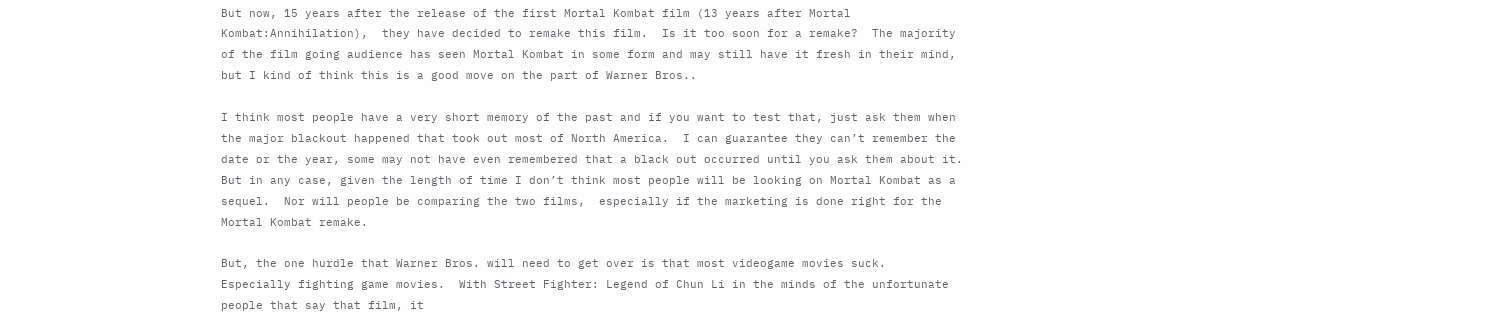But now, 15 years after the release of the first Mortal Kombat film (13 years after Mortal Kombat:Annihilation),  they have decided to remake this film.  Is it too soon for a remake?  The majority of the film going audience has seen Mortal Kombat in some form and may still have it fresh in their mind, but I kind of think this is a good move on the part of Warner Bros..

I think most people have a very short memory of the past and if you want to test that, just ask them when the major blackout happened that took out most of North America.  I can guarantee they can’t remember the date or the year, some may not have even remembered that a black out occurred until you ask them about it.  But in any case, given the length of time I don’t think most people will be looking on Mortal Kombat as a sequel.  Nor will people be comparing the two films,  especially if the marketing is done right for the Mortal Kombat remake.

But, the one hurdle that Warner Bros. will need to get over is that most videogame movies suck.  Especially fighting game movies.  With Street Fighter: Legend of Chun Li in the minds of the unfortunate people that say that film, it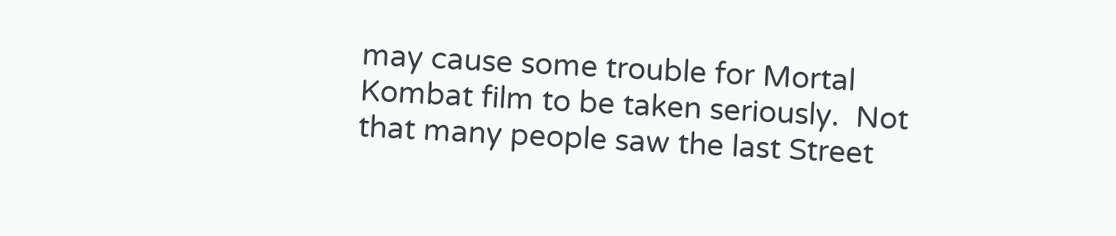may cause some trouble for Mortal Kombat film to be taken seriously.  Not that many people saw the last Street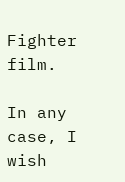Fighter film.

In any case, I wish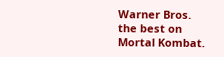Warner Bros. the best on Mortal Kombat.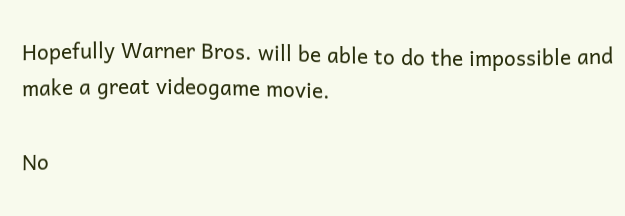Hopefully Warner Bros. will be able to do the impossible and make a great videogame movie.

No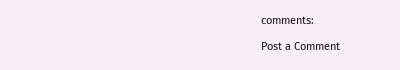comments:

Post a Comment